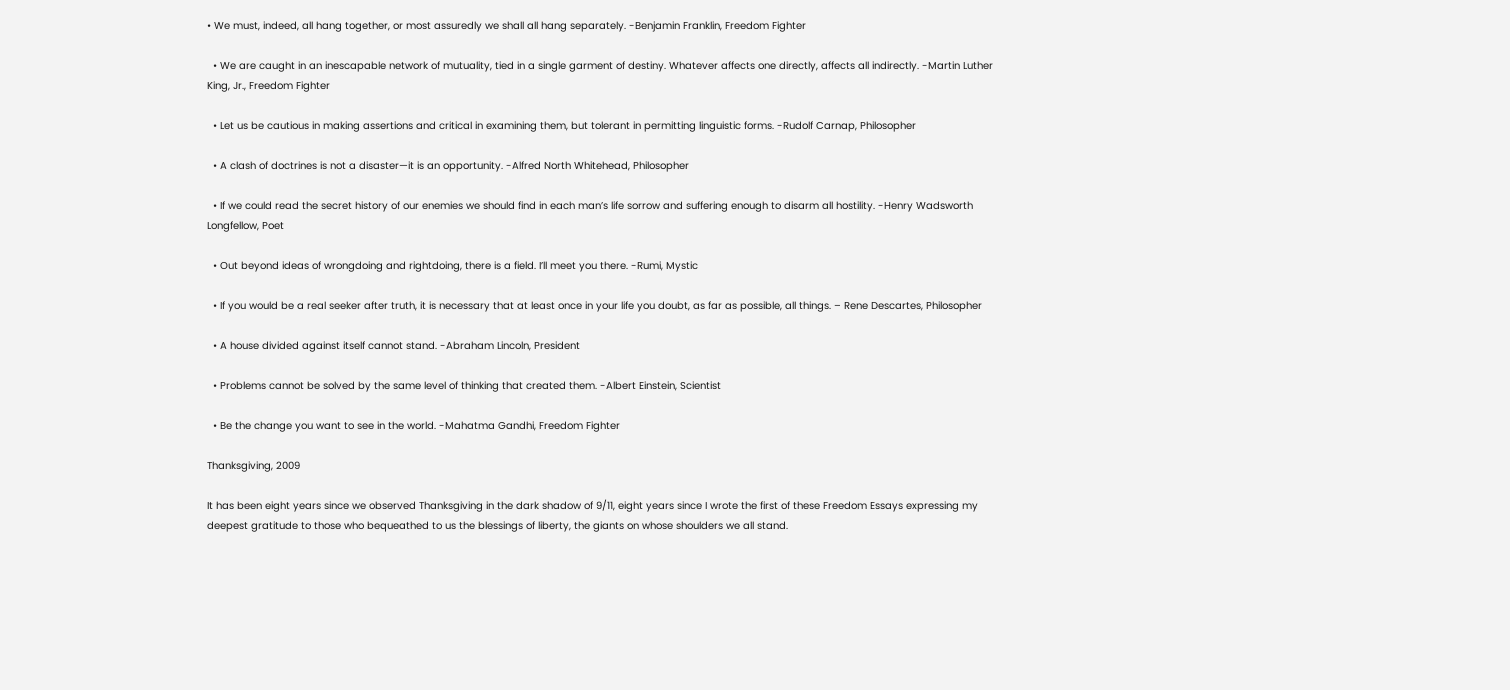• We must, indeed, all hang together, or most assuredly we shall all hang separately. -Benjamin Franklin, Freedom Fighter

  • We are caught in an inescapable network of mutuality, tied in a single garment of destiny. Whatever affects one directly, affects all indirectly. -Martin Luther King, Jr., Freedom Fighter

  • Let us be cautious in making assertions and critical in examining them, but tolerant in permitting linguistic forms. -Rudolf Carnap, Philosopher

  • A clash of doctrines is not a disaster—it is an opportunity. -Alfred North Whitehead, Philosopher

  • If we could read the secret history of our enemies we should find in each man’s life sorrow and suffering enough to disarm all hostility. -Henry Wadsworth Longfellow, Poet

  • Out beyond ideas of wrongdoing and rightdoing, there is a field. I’ll meet you there. -Rumi, Mystic

  • If you would be a real seeker after truth, it is necessary that at least once in your life you doubt, as far as possible, all things. – Rene Descartes, Philosopher

  • A house divided against itself cannot stand. -Abraham Lincoln, President

  • Problems cannot be solved by the same level of thinking that created them. -Albert Einstein, Scientist

  • Be the change you want to see in the world. -Mahatma Gandhi, Freedom Fighter

Thanksgiving, 2009

It has been eight years since we observed Thanksgiving in the dark shadow of 9/11, eight years since I wrote the first of these Freedom Essays expressing my deepest gratitude to those who bequeathed to us the blessings of liberty, the giants on whose shoulders we all stand.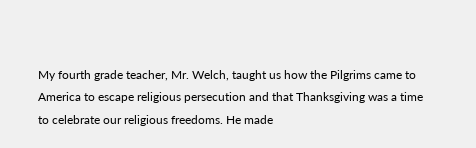My fourth grade teacher, Mr. Welch, taught us how the Pilgrims came to America to escape religious persecution and that Thanksgiving was a time to celebrate our religious freedoms. He made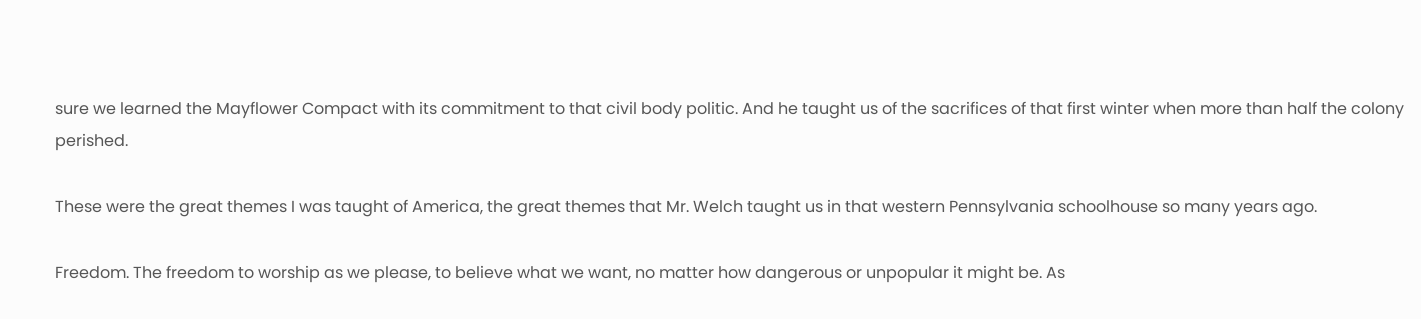sure we learned the Mayflower Compact with its commitment to that civil body politic. And he taught us of the sacrifices of that first winter when more than half the colony perished.

These were the great themes I was taught of America, the great themes that Mr. Welch taught us in that western Pennsylvania schoolhouse so many years ago.

Freedom. The freedom to worship as we please, to believe what we want, no matter how dangerous or unpopular it might be. As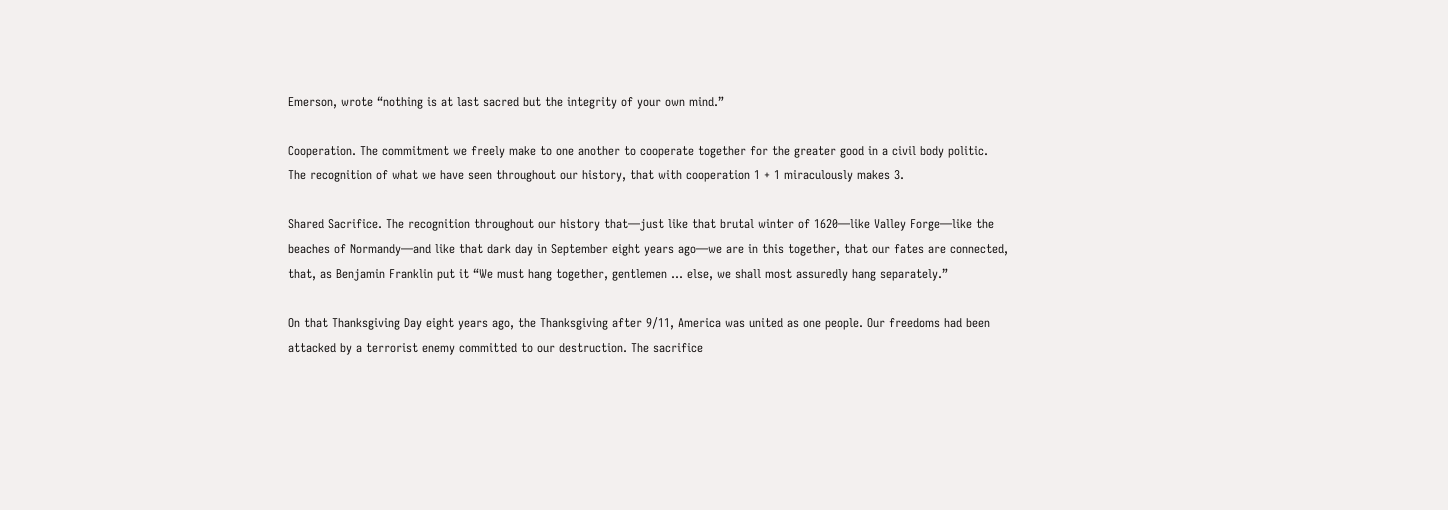Emerson, wrote “nothing is at last sacred but the integrity of your own mind.”

Cooperation. The commitment we freely make to one another to cooperate together for the greater good in a civil body politic. The recognition of what we have seen throughout our history, that with cooperation 1 + 1 miraculously makes 3.

Shared Sacrifice. The recognition throughout our history that—just like that brutal winter of 1620—like Valley Forge—like the beaches of Normandy—and like that dark day in September eight years ago—we are in this together, that our fates are connected, that, as Benjamin Franklin put it “We must hang together, gentlemen … else, we shall most assuredly hang separately.”

On that Thanksgiving Day eight years ago, the Thanksgiving after 9/11, America was united as one people. Our freedoms had been attacked by a terrorist enemy committed to our destruction. The sacrifice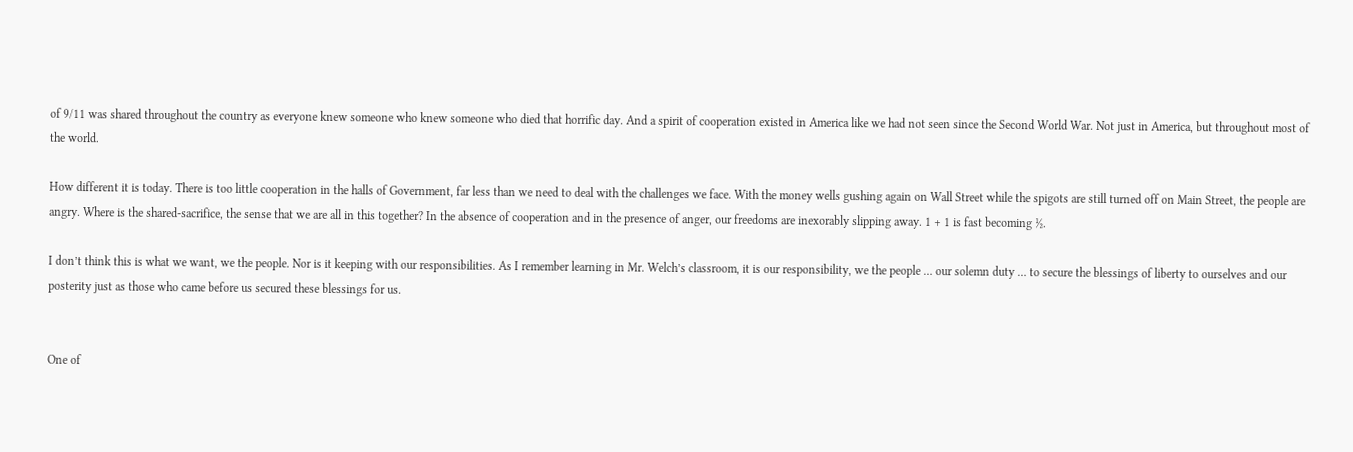of 9/11 was shared throughout the country as everyone knew someone who knew someone who died that horrific day. And a spirit of cooperation existed in America like we had not seen since the Second World War. Not just in America, but throughout most of the world.

How different it is today. There is too little cooperation in the halls of Government, far less than we need to deal with the challenges we face. With the money wells gushing again on Wall Street while the spigots are still turned off on Main Street, the people are angry. Where is the shared-sacrifice, the sense that we are all in this together? In the absence of cooperation and in the presence of anger, our freedoms are inexorably slipping away. 1 + 1 is fast becoming ½.

I don’t think this is what we want, we the people. Nor is it keeping with our responsibilities. As I remember learning in Mr. Welch’s classroom, it is our responsibility, we the people … our solemn duty … to secure the blessings of liberty to ourselves and our posterity just as those who came before us secured these blessings for us.


One of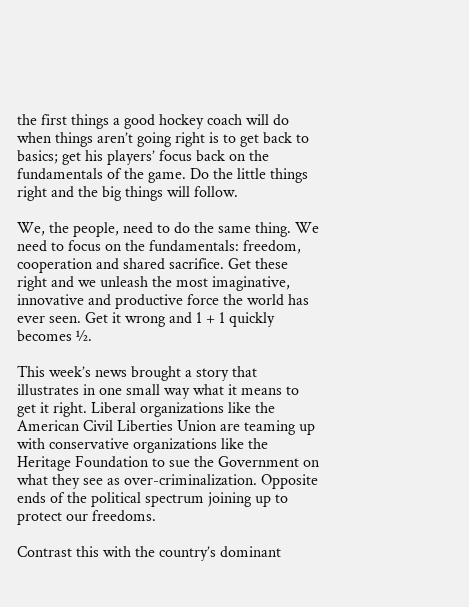the first things a good hockey coach will do when things aren’t going right is to get back to basics; get his players’ focus back on the fundamentals of the game. Do the little things right and the big things will follow.

We, the people, need to do the same thing. We need to focus on the fundamentals: freedom, cooperation and shared sacrifice. Get these right and we unleash the most imaginative, innovative and productive force the world has ever seen. Get it wrong and 1 + 1 quickly becomes ½.

This week’s news brought a story that illustrates in one small way what it means to get it right. Liberal organizations like the American Civil Liberties Union are teaming up with conservative organizations like the Heritage Foundation to sue the Government on what they see as over-criminalization. Opposite ends of the political spectrum joining up to protect our freedoms.

Contrast this with the country’s dominant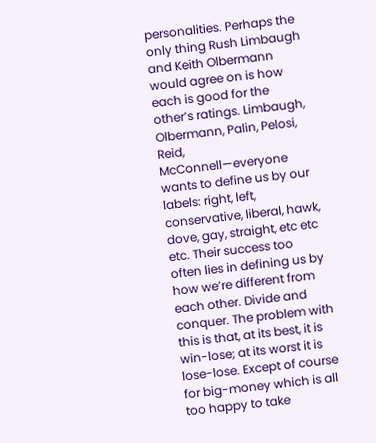personalities. Perhaps the only thing Rush Limbaugh and Keith Olbermann would agree on is how each is good for the other’s ratings. Limbaugh, Olbermann, Palin, Pelosi, Reid, McConnell—everyone wants to define us by our labels: right, left, conservative, liberal, hawk, dove, gay, straight, etc etc etc. Their success too often lies in defining us by how we’re different from each other. Divide and conquer. The problem with this is that, at its best, it is win-lose; at its worst it is lose-lose. Except of course for big-money which is all too happy to take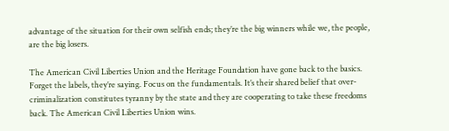advantage of the situation for their own selfish ends; they’re the big winners while we, the people, are the big losers.

The American Civil Liberties Union and the Heritage Foundation have gone back to the basics. Forget the labels, they’re saying. Focus on the fundamentals. It’s their shared belief that over-criminalization constitutes tyranny by the state and they are cooperating to take these freedoms back. The American Civil Liberties Union wins.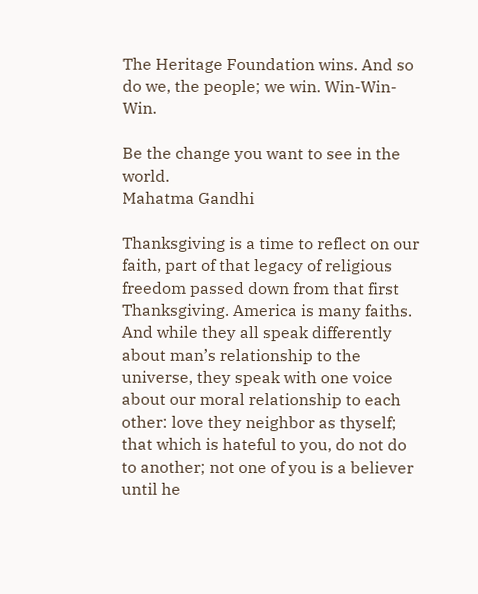The Heritage Foundation wins. And so do we, the people; we win. Win-Win-Win.

Be the change you want to see in the world.
Mahatma Gandhi

Thanksgiving is a time to reflect on our faith, part of that legacy of religious freedom passed down from that first Thanksgiving. America is many faiths. And while they all speak differently about man’s relationship to the universe, they speak with one voice about our moral relationship to each other: love they neighbor as thyself; that which is hateful to you, do not do to another; not one of you is a believer until he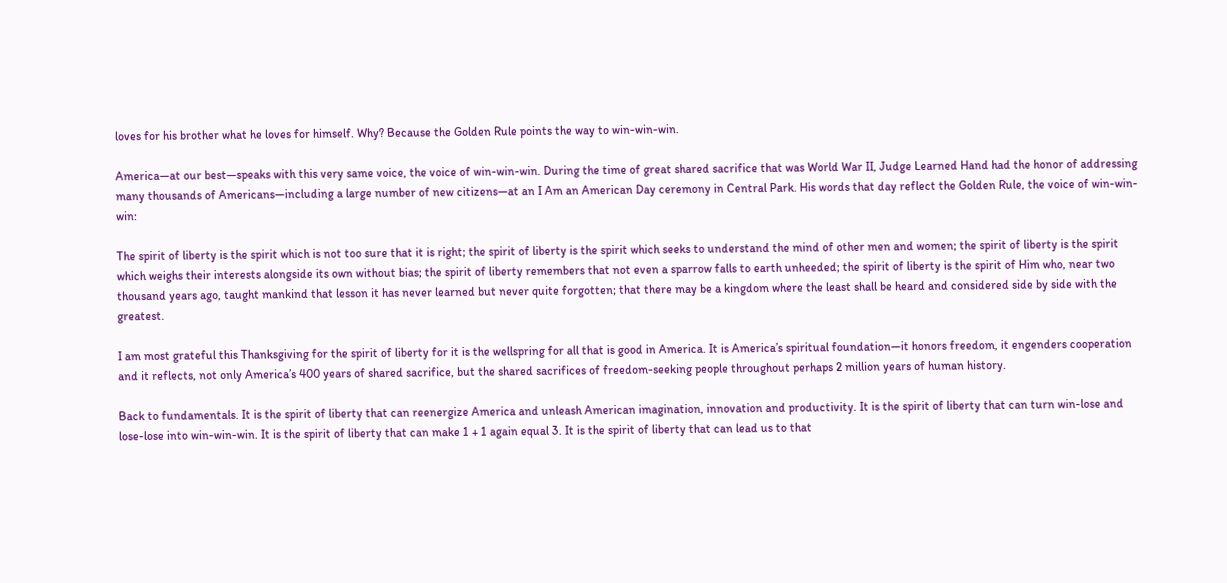loves for his brother what he loves for himself. Why? Because the Golden Rule points the way to win-win-win.

America—at our best—speaks with this very same voice, the voice of win-win-win. During the time of great shared sacrifice that was World War II, Judge Learned Hand had the honor of addressing many thousands of Americans—including a large number of new citizens—at an I Am an American Day ceremony in Central Park. His words that day reflect the Golden Rule, the voice of win-win-win:

The spirit of liberty is the spirit which is not too sure that it is right; the spirit of liberty is the spirit which seeks to understand the mind of other men and women; the spirit of liberty is the spirit which weighs their interests alongside its own without bias; the spirit of liberty remembers that not even a sparrow falls to earth unheeded; the spirit of liberty is the spirit of Him who, near two thousand years ago, taught mankind that lesson it has never learned but never quite forgotten; that there may be a kingdom where the least shall be heard and considered side by side with the greatest.

I am most grateful this Thanksgiving for the spirit of liberty for it is the wellspring for all that is good in America. It is America’s spiritual foundation—it honors freedom, it engenders cooperation and it reflects, not only America’s 400 years of shared sacrifice, but the shared sacrifices of freedom-seeking people throughout perhaps 2 million years of human history.

Back to fundamentals. It is the spirit of liberty that can reenergize America and unleash American imagination, innovation and productivity. It is the spirit of liberty that can turn win-lose and lose-lose into win-win-win. It is the spirit of liberty that can make 1 + 1 again equal 3. It is the spirit of liberty that can lead us to that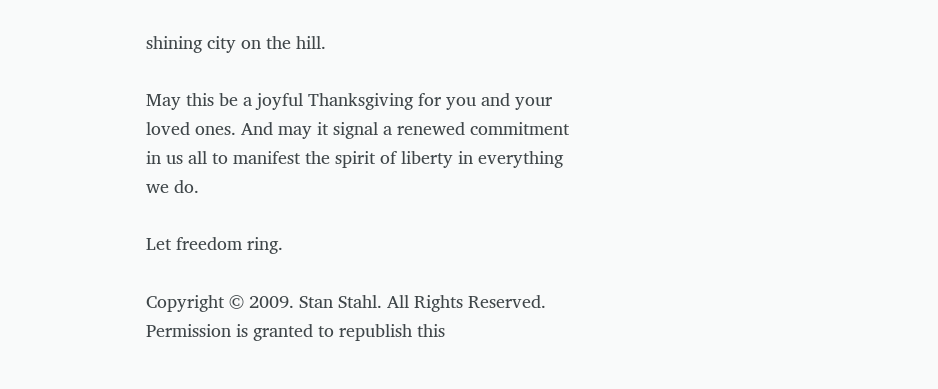shining city on the hill.

May this be a joyful Thanksgiving for you and your loved ones. And may it signal a renewed commitment in us all to manifest the spirit of liberty in everything we do.

Let freedom ring.

Copyright © 2009. Stan Stahl. All Rights Reserved. Permission is granted to republish this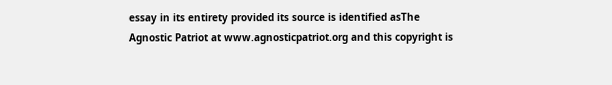essay in its entirety provided its source is identified asThe Agnostic Patriot at www.agnosticpatriot.org and this copyright is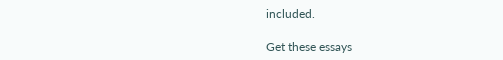included.

Get these essays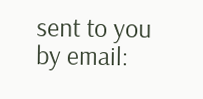sent to you by email: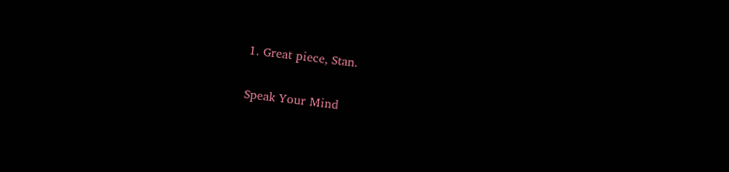1. Great piece, Stan.

Speak Your Mind